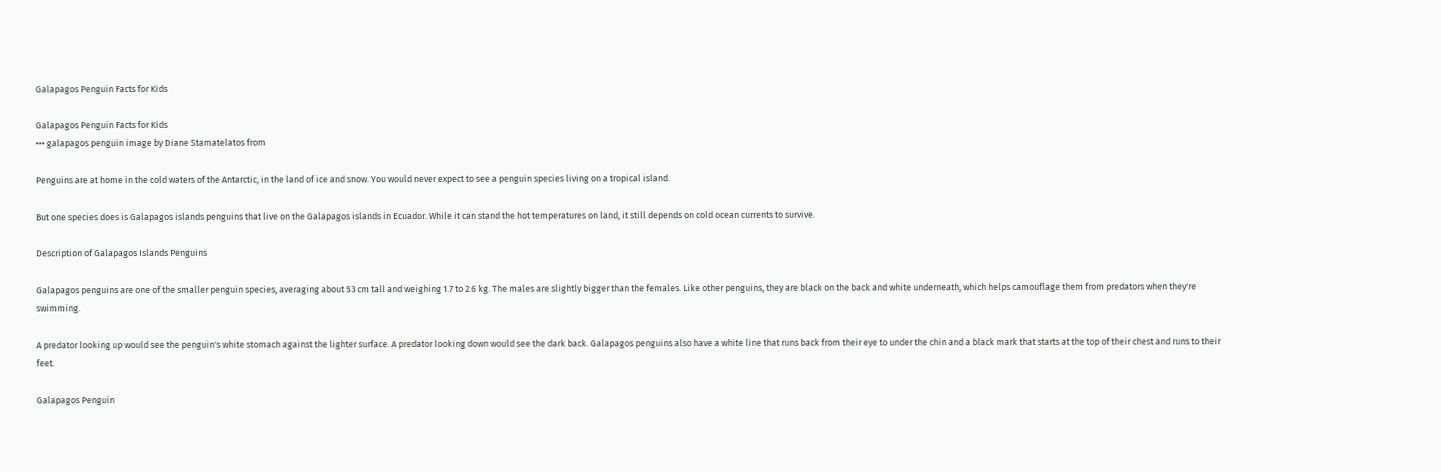Galapagos Penguin Facts for Kids

Galapagos Penguin Facts for Kids
••• galapagos penguin image by Diane Stamatelatos from

Penguins are at home in the cold waters of the Antarctic, in the land of ice and snow. You would never expect to see a penguin species living on a tropical island.

But one species does is Galapagos islands penguins that live on the Galapagos islands in Ecuador. While it can stand the hot temperatures on land, it still depends on cold ocean currents to survive.

Description of Galapagos Islands Penguins

Galapagos penguins are one of the smaller penguin species, averaging about 53 cm tall and weighing 1.7 to 2.6 kg. The males are slightly bigger than the females. Like other penguins, they are black on the back and white underneath, which helps camouflage them from predators when they're swimming.

A predator looking up would see the penguin's white stomach against the lighter surface. A predator looking down would see the dark back. Galapagos penguins also have a white line that runs back from their eye to under the chin and a black mark that starts at the top of their chest and runs to their feet.

Galapagos Penguin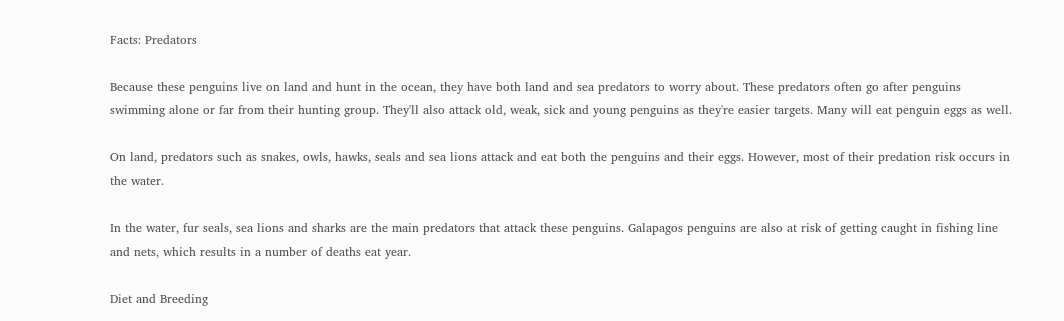Facts: Predators

Because these penguins live on land and hunt in the ocean, they have both land and sea predators to worry about. These predators often go after penguins swimming alone or far from their hunting group. They'll also attack old, weak, sick and young penguins as they're easier targets. Many will eat penguin eggs as well.

On land, predators such as snakes, owls, hawks, seals and sea lions attack and eat both the penguins and their eggs. However, most of their predation risk occurs in the water.

In the water, fur seals, sea lions and sharks are the main predators that attack these penguins. Galapagos penguins are also at risk of getting caught in fishing line and nets, which results in a number of deaths eat year.

Diet and Breeding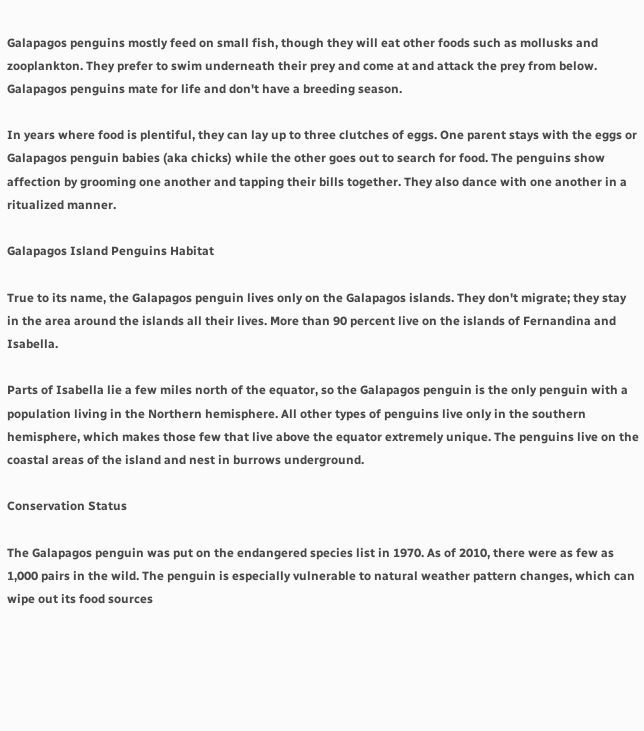Galapagos penguins mostly feed on small fish, though they will eat other foods such as mollusks and zooplankton. They prefer to swim underneath their prey and come at and attack the prey from below. Galapagos penguins mate for life and don't have a breeding season.

In years where food is plentiful, they can lay up to three clutches of eggs. One parent stays with the eggs or Galapagos penguin babies (aka chicks) while the other goes out to search for food. The penguins show affection by grooming one another and tapping their bills together. They also dance with one another in a ritualized manner.

Galapagos Island Penguins Habitat

True to its name, the Galapagos penguin lives only on the Galapagos islands. They don't migrate; they stay in the area around the islands all their lives. More than 90 percent live on the islands of Fernandina and Isabella.

Parts of Isabella lie a few miles north of the equator, so the Galapagos penguin is the only penguin with a population living in the Northern hemisphere. All other types of penguins live only in the southern hemisphere, which makes those few that live above the equator extremely unique. The penguins live on the coastal areas of the island and nest in burrows underground.

Conservation Status

The Galapagos penguin was put on the endangered species list in 1970. As of 2010, there were as few as 1,000 pairs in the wild. The penguin is especially vulnerable to natural weather pattern changes, which can wipe out its food sources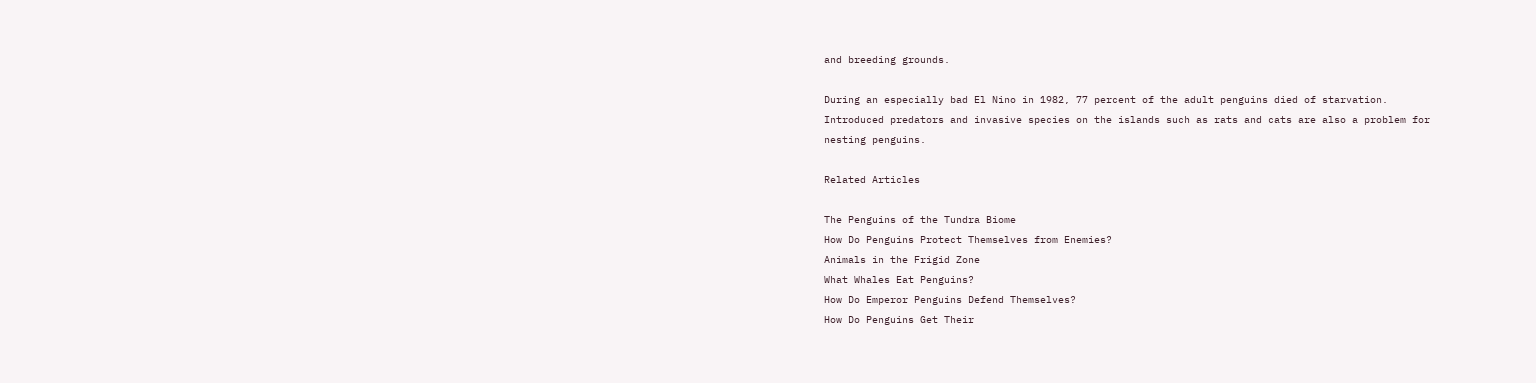and breeding grounds.

During an especially bad El Nino in 1982, 77 percent of the adult penguins died of starvation. Introduced predators and invasive species on the islands such as rats and cats are also a problem for nesting penguins.

Related Articles

The Penguins of the Tundra Biome
How Do Penguins Protect Themselves from Enemies?
Animals in the Frigid Zone
What Whales Eat Penguins?
How Do Emperor Penguins Defend Themselves?
How Do Penguins Get Their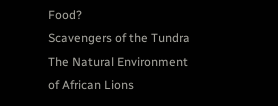Food?
Scavengers of the Tundra
The Natural Environment of African Lions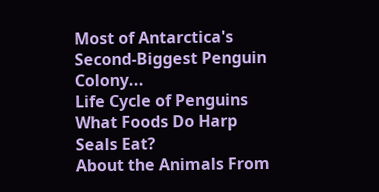Most of Antarctica's Second-Biggest Penguin Colony...
Life Cycle of Penguins
What Foods Do Harp Seals Eat?
About the Animals From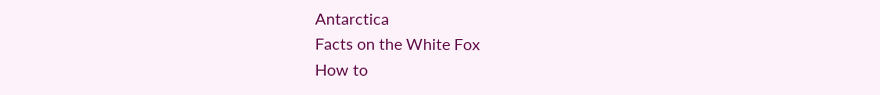Antarctica
Facts on the White Fox
How to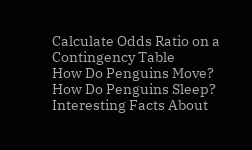Calculate Odds Ratio on a Contingency Table
How Do Penguins Move?
How Do Penguins Sleep?
Interesting Facts About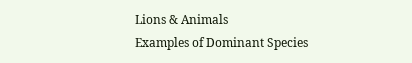Lions & Animals
Examples of Dominant Species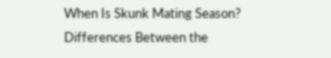When Is Skunk Mating Season?
Differences Between the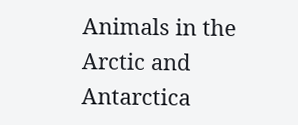Animals in the Arctic and Antarctica